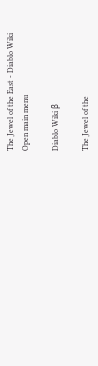The Jewel of the East - Diablo Wiki
Open main menu

Diablo Wiki β

The Jewel of the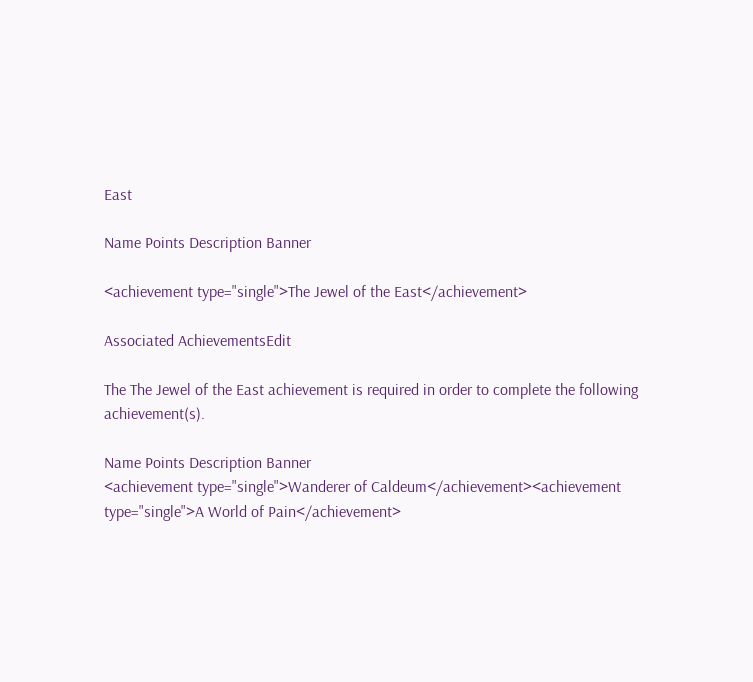East

Name Points Description Banner

<achievement type="single">The Jewel of the East</achievement>

Associated AchievementsEdit

The The Jewel of the East achievement is required in order to complete the following achievement(s).

Name Points Description Banner
<achievement type="single">Wanderer of Caldeum</achievement><achievement type="single">A World of Pain</achievement>